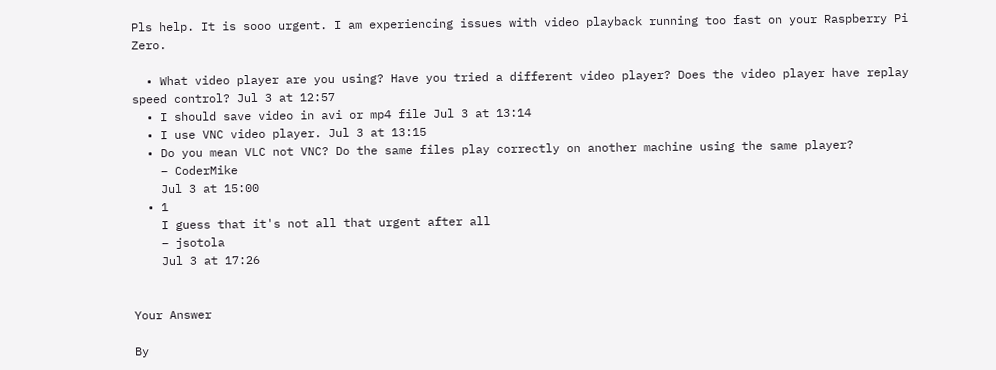Pls help. It is sooo urgent. I am experiencing issues with video playback running too fast on your Raspberry Pi Zero.

  • What video player are you using? Have you tried a different video player? Does the video player have replay speed control? Jul 3 at 12:57
  • I should save video in avi or mp4 file Jul 3 at 13:14
  • I use VNC video player. Jul 3 at 13:15
  • Do you mean VLC not VNC? Do the same files play correctly on another machine using the same player?
    – CoderMike
    Jul 3 at 15:00
  • 1
    I guess that it's not all that urgent after all
    – jsotola
    Jul 3 at 17:26


Your Answer

By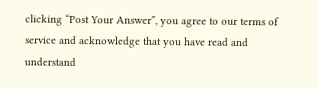clicking “Post Your Answer”, you agree to our terms of service and acknowledge that you have read and understand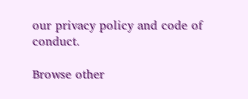our privacy policy and code of conduct.

Browse other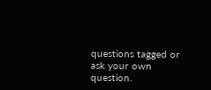questions tagged or ask your own question.